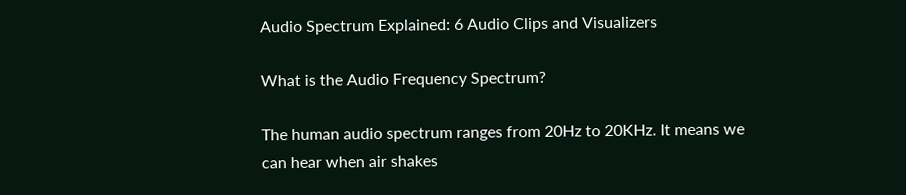Audio Spectrum Explained: 6 Audio Clips and Visualizers

What is the Audio Frequency Spectrum?

The human audio spectrum ranges from 20Hz to 20KHz. It means we can hear when air shakes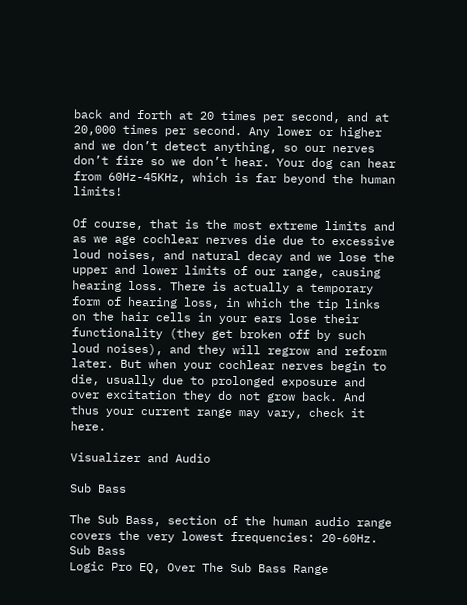back and forth at 20 times per second, and at 20,000 times per second. Any lower or higher and we don’t detect anything, so our nerves don’t fire so we don’t hear. Your dog can hear from 60Hz-45KHz, which is far beyond the human limits!

Of course, that is the most extreme limits and as we age cochlear nerves die due to excessive loud noises, and natural decay and we lose the upper and lower limits of our range, causing hearing loss. There is actually a temporary form of hearing loss, in which the tip links on the hair cells in your ears lose their functionality (they get broken off by such loud noises), and they will regrow and reform later. But when your cochlear nerves begin to die, usually due to prolonged exposure and over excitation they do not grow back. And thus your current range may vary, check it here.

Visualizer and Audio

Sub Bass

The Sub Bass, section of the human audio range covers the very lowest frequencies: 20-60Hz.
Sub Bass
Logic Pro EQ, Over The Sub Bass Range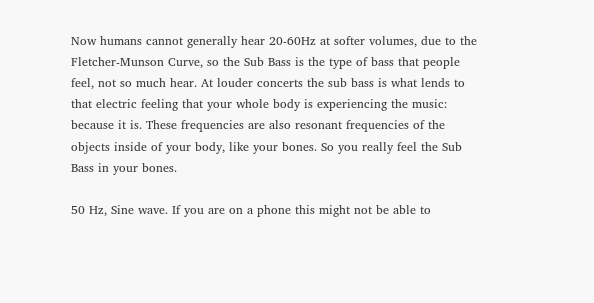Now humans cannot generally hear 20-60Hz at softer volumes, due to the Fletcher-Munson Curve, so the Sub Bass is the type of bass that people feel, not so much hear. At louder concerts the sub bass is what lends to that electric feeling that your whole body is experiencing the music: because it is. These frequencies are also resonant frequencies of the objects inside of your body, like your bones. So you really feel the Sub Bass in your bones.

50 Hz, Sine wave. If you are on a phone this might not be able to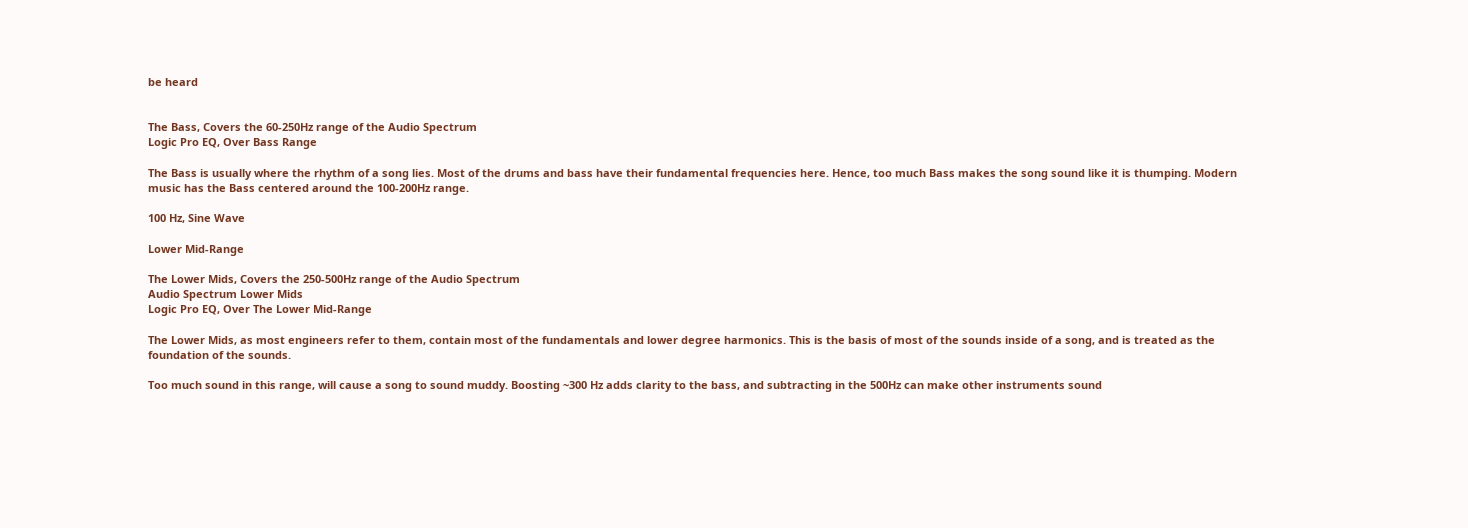be heard


The Bass, Covers the 60-250Hz range of the Audio Spectrum
Logic Pro EQ, Over Bass Range

The Bass is usually where the rhythm of a song lies. Most of the drums and bass have their fundamental frequencies here. Hence, too much Bass makes the song sound like it is thumping. Modern music has the Bass centered around the 100-200Hz range.

100 Hz, Sine Wave

Lower Mid-Range

The Lower Mids, Covers the 250-500Hz range of the Audio Spectrum
Audio Spectrum Lower Mids
Logic Pro EQ, Over The Lower Mid-Range

The Lower Mids, as most engineers refer to them, contain most of the fundamentals and lower degree harmonics. This is the basis of most of the sounds inside of a song, and is treated as the foundation of the sounds.

Too much sound in this range, will cause a song to sound muddy. Boosting ~300 Hz adds clarity to the bass, and subtracting in the 500Hz can make other instruments sound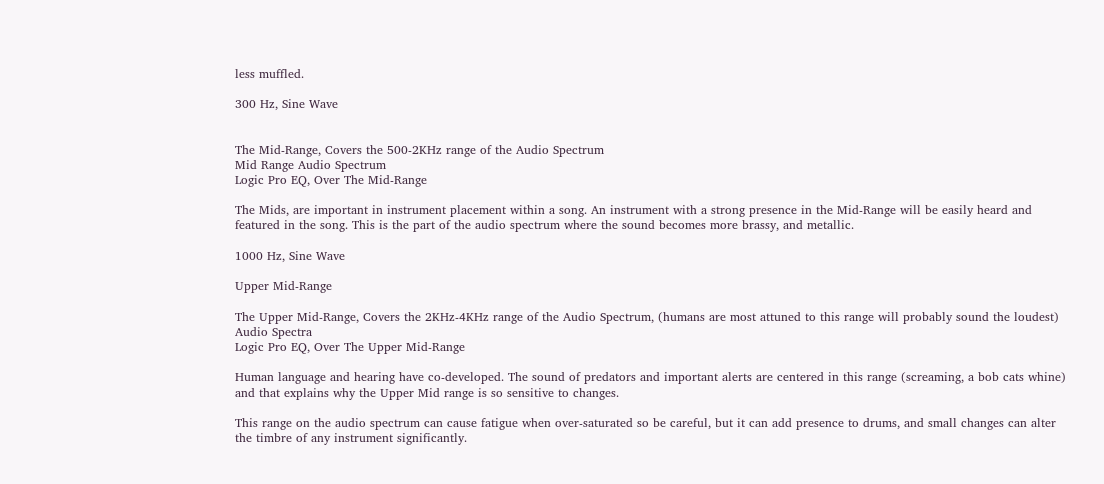less muffled.

300 Hz, Sine Wave


The Mid-Range, Covers the 500-2KHz range of the Audio Spectrum
Mid Range Audio Spectrum
Logic Pro EQ, Over The Mid-Range

The Mids, are important in instrument placement within a song. An instrument with a strong presence in the Mid-Range will be easily heard and featured in the song. This is the part of the audio spectrum where the sound becomes more brassy, and metallic.

1000 Hz, Sine Wave

Upper Mid-Range

The Upper Mid-Range, Covers the 2KHz-4KHz range of the Audio Spectrum, (humans are most attuned to this range will probably sound the loudest)
Audio Spectra
Logic Pro EQ, Over The Upper Mid-Range

Human language and hearing have co-developed. The sound of predators and important alerts are centered in this range (screaming, a bob cats whine) and that explains why the Upper Mid range is so sensitive to changes.

This range on the audio spectrum can cause fatigue when over-saturated so be careful, but it can add presence to drums, and small changes can alter the timbre of any instrument significantly.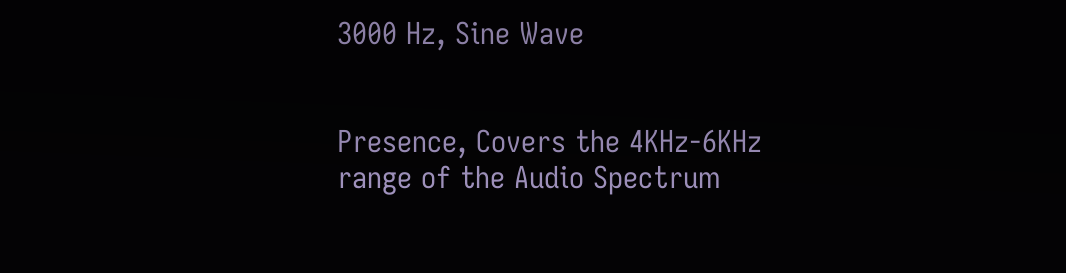3000 Hz, Sine Wave


Presence, Covers the 4KHz-6KHz range of the Audio Spectrum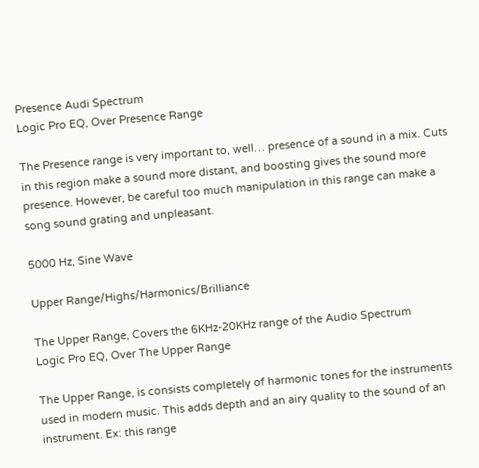Presence Audi Spectrum
Logic Pro EQ, Over Presence Range

The Presence range is very important to, well… presence of a sound in a mix. Cuts in this region make a sound more distant, and boosting gives the sound more presence. However, be careful too much manipulation in this range can make a song sound grating and unpleasant.

5000 Hz, Sine Wave

Upper Range/Highs/Harmonics/Brilliance

The Upper Range, Covers the 6KHz-20KHz range of the Audio Spectrum
Logic Pro EQ, Over The Upper Range

The Upper Range, is consists completely of harmonic tones for the instruments used in modern music. This adds depth and an airy quality to the sound of an instrument. Ex: this range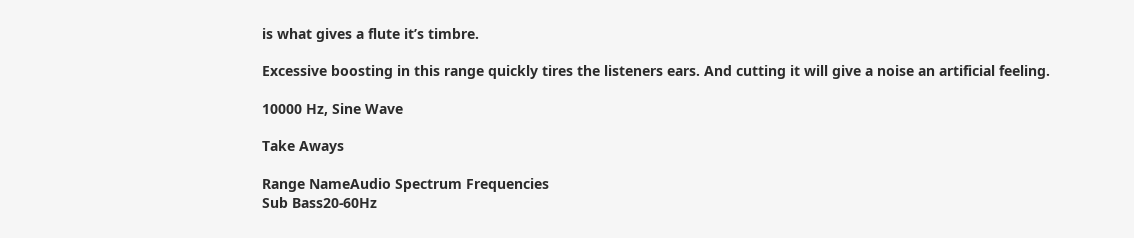is what gives a flute it’s timbre.

Excessive boosting in this range quickly tires the listeners ears. And cutting it will give a noise an artificial feeling.

10000 Hz, Sine Wave

Take Aways

Range NameAudio Spectrum Frequencies
Sub Bass20-60Hz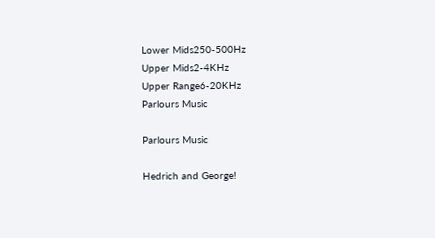Lower Mids250-500Hz
Upper Mids2-4KHz
Upper Range6-20KHz
Parlours Music

Parlours Music

Hedrich and George!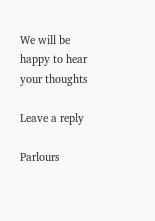We will be happy to hear your thoughts

Leave a reply

Parlours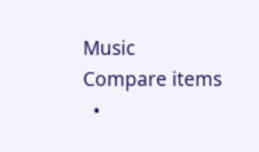Music
Compare items
  •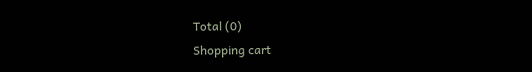Total (0)
Shopping cart